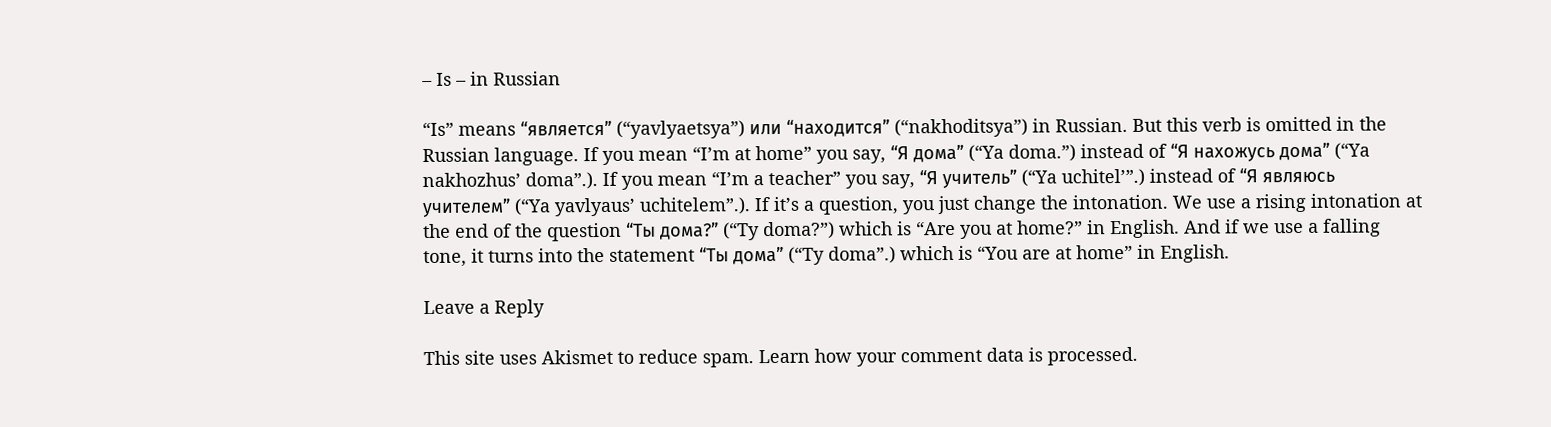– Is – in Russian

“Is” means “является” (“yavlyaetsya”) или “находится” (“nakhoditsya”) in Russian. But this verb is omitted in the Russian language. If you mean “I’m at home” you say, “Я дома” (“Ya doma.”) instead of “Я нахожусь дома” (“Ya nakhozhus’ doma”.). If you mean “I’m a teacher” you say, “Я учитель” (“Ya uchitel’”.) instead of “Я являюсь учителем” (“Ya yavlyaus’ uchitelem”.). If it’s a question, you just change the intonation. We use a rising intonation at the end of the question “Ты дома?” (“Ty doma?”) which is “Are you at home?” in English. And if we use a falling tone, it turns into the statement “Ты дома” (“Ty doma”.) which is “You are at home” in English.

Leave a Reply

This site uses Akismet to reduce spam. Learn how your comment data is processed.